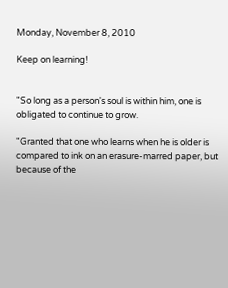Monday, November 8, 2010

Keep on learning!


"So long as a person's soul is within him, one is obligated to continue to grow.

"Granted that one who learns when he is older is compared to ink on an erasure-marred paper, but because of the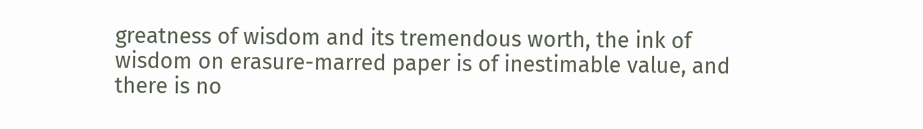greatness of wisdom and its tremendous worth, the ink of wisdom on erasure-marred paper is of inestimable value, and there is no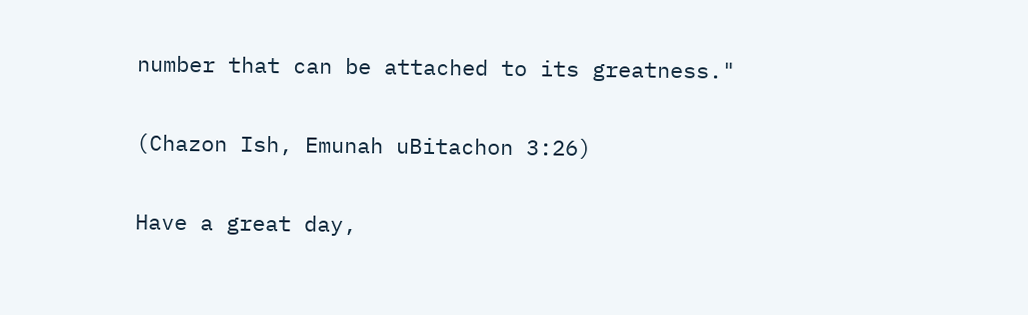number that can be attached to its greatness."

(Chazon Ish, Emunah uBitachon 3:26)

Have a great day,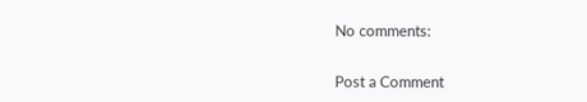No comments:

Post a Comment